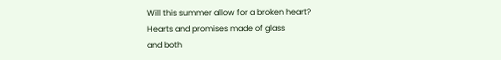Will this summer allow for a broken heart?
Hearts and promises made of glass
and both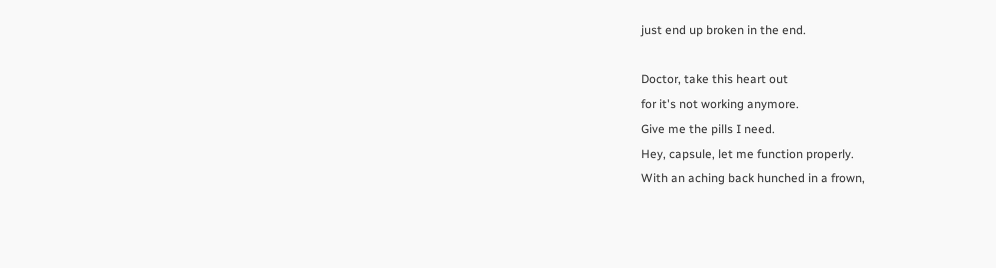just end up broken in the end.

Doctor, take this heart out
for it's not working anymore.
Give me the pills I need.
Hey, capsule, let me function properly.
With an aching back hunched in a frown,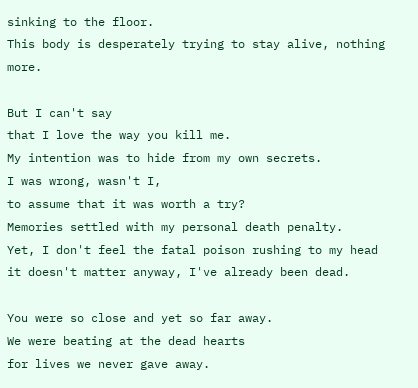sinking to the floor.
This body is desperately trying to stay alive, nothing more.

But I can't say
that I love the way you kill me.
My intention was to hide from my own secrets.
I was wrong, wasn't I,
to assume that it was worth a try?
Memories settled with my personal death penalty.
Yet, I don't feel the fatal poison rushing to my head
it doesn't matter anyway, I've already been dead.

You were so close and yet so far away.
We were beating at the dead hearts
for lives we never gave away.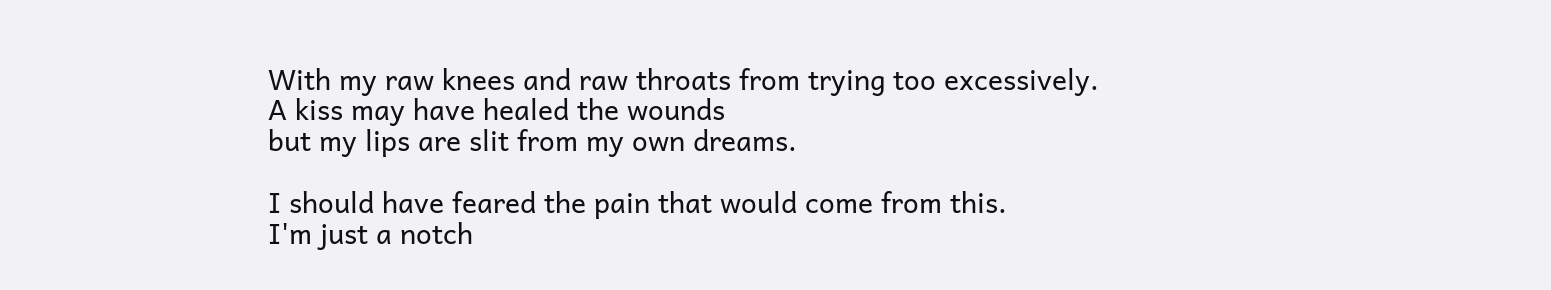With my raw knees and raw throats from trying too excessively.
A kiss may have healed the wounds
but my lips are slit from my own dreams.

I should have feared the pain that would come from this.
I'm just a notch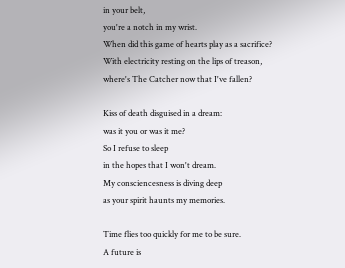in your belt,
you're a notch in my wrist.
When did this game of hearts play as a sacrifice?
With electricity resting on the lips of treason,
where's The Catcher now that I've fallen?

Kiss of death disguised in a dream:
was it you or was it me?
So I refuse to sleep
in the hopes that I won't dream.
My consciencesness is diving deep
as your spirit haunts my memories.

Time flies too quickly for me to be sure.
A future is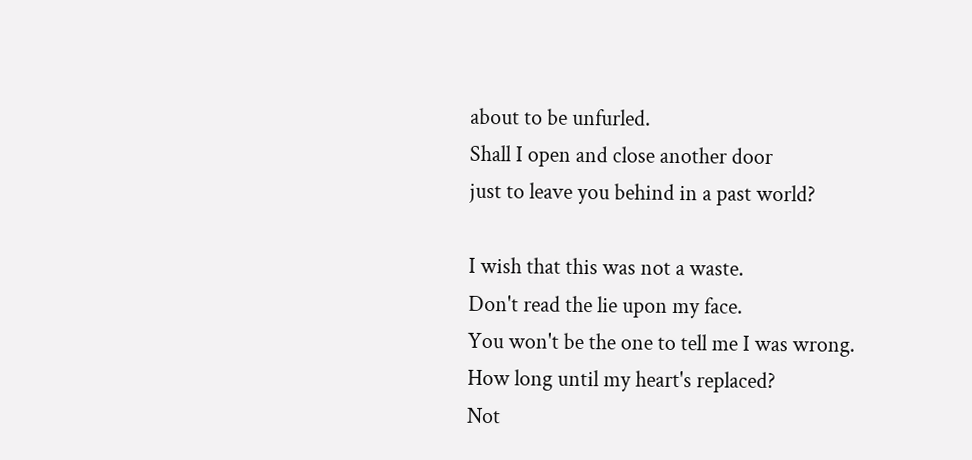about to be unfurled.
Shall I open and close another door
just to leave you behind in a past world?

I wish that this was not a waste.
Don't read the lie upon my face.
You won't be the one to tell me I was wrong.
How long until my heart's replaced?
Not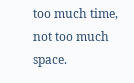too much time, not too much space.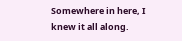Somewhere in here, I knew it all along.